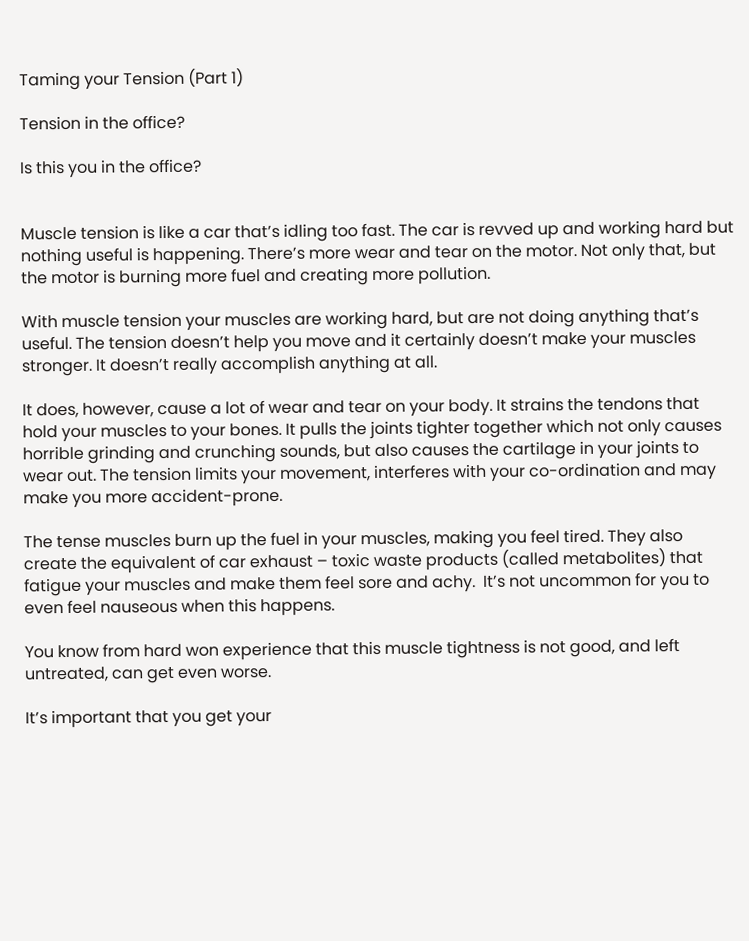Taming your Tension (Part 1)

Tension in the office?

Is this you in the office?


Muscle tension is like a car that’s idling too fast. The car is revved up and working hard but nothing useful is happening. There’s more wear and tear on the motor. Not only that, but the motor is burning more fuel and creating more pollution.

With muscle tension your muscles are working hard, but are not doing anything that’s useful. The tension doesn’t help you move and it certainly doesn’t make your muscles stronger. It doesn’t really accomplish anything at all.

It does, however, cause a lot of wear and tear on your body. It strains the tendons that hold your muscles to your bones. It pulls the joints tighter together which not only causes horrible grinding and crunching sounds, but also causes the cartilage in your joints to wear out. The tension limits your movement, interferes with your co-ordination and may make you more accident-prone.

The tense muscles burn up the fuel in your muscles, making you feel tired. They also create the equivalent of car exhaust – toxic waste products (called metabolites) that fatigue your muscles and make them feel sore and achy.  It’s not uncommon for you to even feel nauseous when this happens.

You know from hard won experience that this muscle tightness is not good, and left untreated, can get even worse.

It’s important that you get your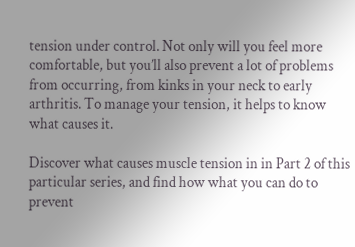tension under control. Not only will you feel more comfortable, but you’ll also prevent a lot of problems from occurring, from kinks in your neck to early arthritis. To manage your tension, it helps to know what causes it.

Discover what causes muscle tension in in Part 2 of this particular series, and find how what you can do to prevent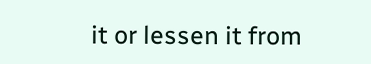it or lessen it from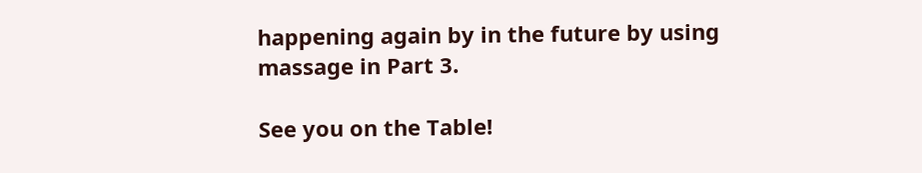happening again by in the future by using massage in Part 3.

See you on the Table!